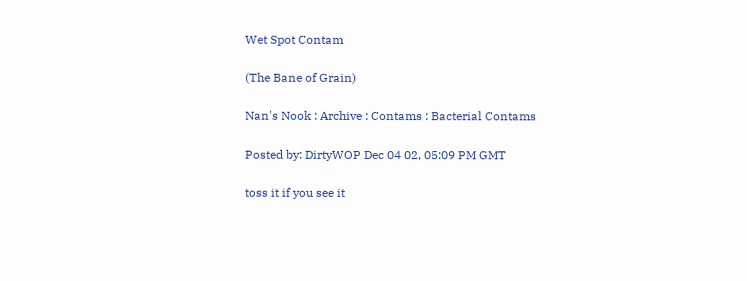Wet Spot Contam

(The Bane of Grain)

Nan's Nook : Archive : Contams : Bacterial Contams

Posted by: DirtyWOP Dec 04 02, 05:09 PM GMT

toss it if you see it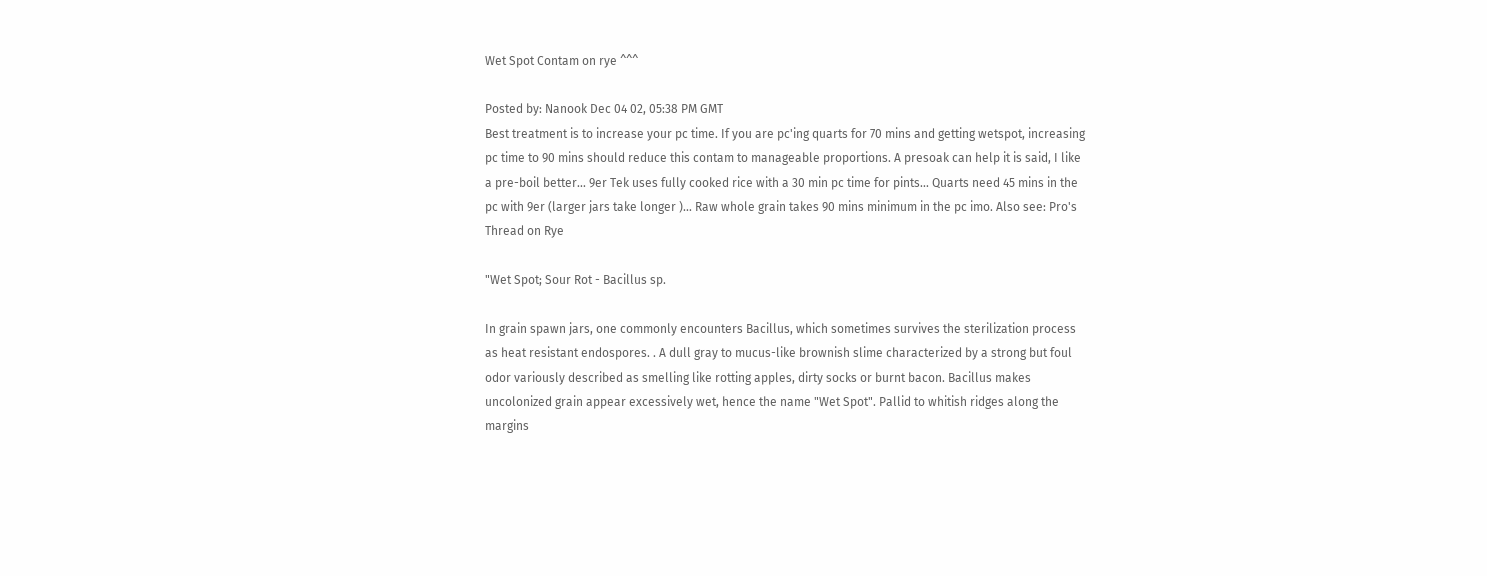Wet Spot Contam on rye ^^^

Posted by: Nanook Dec 04 02, 05:38 PM GMT
Best treatment is to increase your pc time. If you are pc'ing quarts for 70 mins and getting wetspot, increasing pc time to 90 mins should reduce this contam to manageable proportions. A presoak can help it is said, I like a pre-boil better... 9er Tek uses fully cooked rice with a 30 min pc time for pints... Quarts need 45 mins in the pc with 9er (larger jars take longer )... Raw whole grain takes 90 mins minimum in the pc imo. Also see: Pro's Thread on Rye

"Wet Spot; Sour Rot - Bacillus sp.

In grain spawn jars, one commonly encounters Bacillus, which sometimes survives the sterilization process as heat resistant endospores. . A dull gray to mucus-like brownish slime characterized by a strong but foul odor variously described as smelling like rotting apples, dirty socks or burnt bacon. Bacillus makes uncolonized grain appear excessively wet, hence the name "Wet Spot". Pallid to whitish ridges along the margins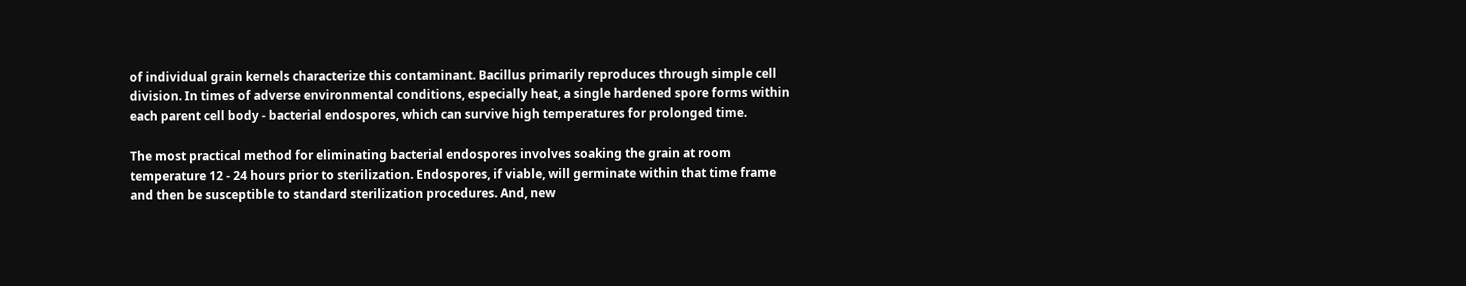of individual grain kernels characterize this contaminant. Bacillus primarily reproduces through simple cell division. In times of adverse environmental conditions, especially heat, a single hardened spore forms within each parent cell body - bacterial endospores, which can survive high temperatures for prolonged time.

The most practical method for eliminating bacterial endospores involves soaking the grain at room temperature 12 - 24 hours prior to sterilization. Endospores, if viable, will germinate within that time frame and then be susceptible to standard sterilization procedures. And, new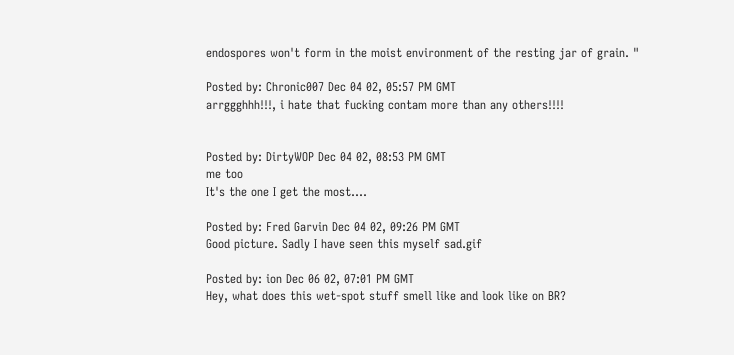endospores won't form in the moist environment of the resting jar of grain. "

Posted by: Chronic007 Dec 04 02, 05:57 PM GMT
arrggghhh!!!, i hate that fucking contam more than any others!!!!


Posted by: DirtyWOP Dec 04 02, 08:53 PM GMT
me too
It's the one I get the most....

Posted by: Fred Garvin Dec 04 02, 09:26 PM GMT
Good picture. Sadly I have seen this myself sad.gif

Posted by: ion Dec 06 02, 07:01 PM GMT
Hey, what does this wet-spot stuff smell like and look like on BR?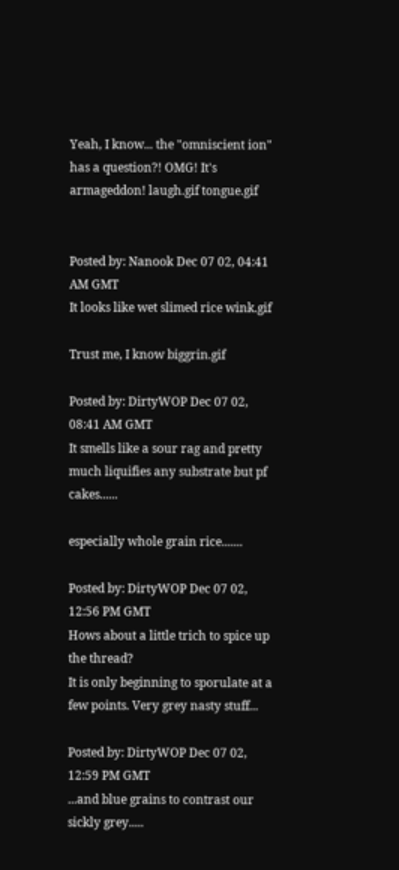Yeah, I know... the "omniscient ion" has a question?! OMG! It's armageddon! laugh.gif tongue.gif


Posted by: Nanook Dec 07 02, 04:41 AM GMT
It looks like wet slimed rice wink.gif

Trust me, I know biggrin.gif

Posted by: DirtyWOP Dec 07 02, 08:41 AM GMT
It smells like a sour rag and pretty much liquifies any substrate but pf cakes......

especially whole grain rice.......

Posted by: DirtyWOP Dec 07 02, 12:56 PM GMT
Hows about a little trich to spice up the thread?
It is only beginning to sporulate at a few points. Very grey nasty stuff...

Posted by: DirtyWOP Dec 07 02, 12:59 PM GMT
...and blue grains to contrast our sickly grey.....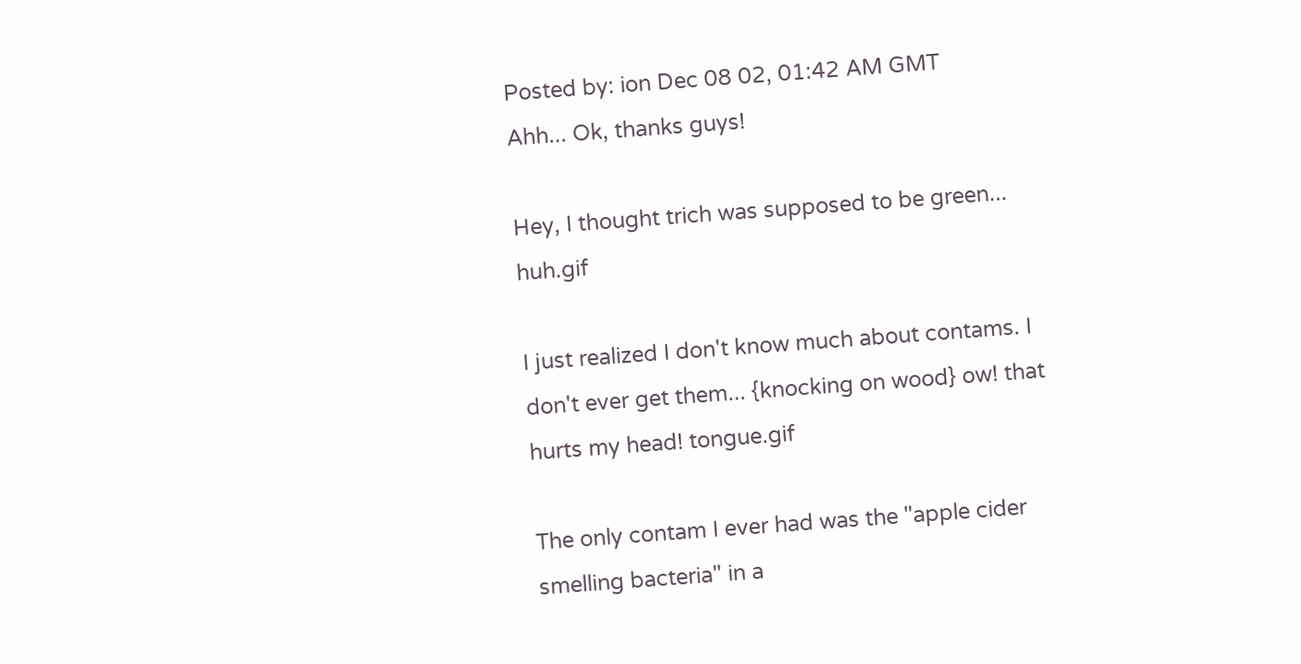Posted by: ion Dec 08 02, 01:42 AM GMT
Ahh... Ok, thanks guys!

Hey, I thought trich was supposed to be green... huh.gif

I just realized I don't know much about contams. I don't ever get them... {knocking on wood} ow! that hurts my head! tongue.gif

The only contam I ever had was the "apple cider smelling bacteria" in a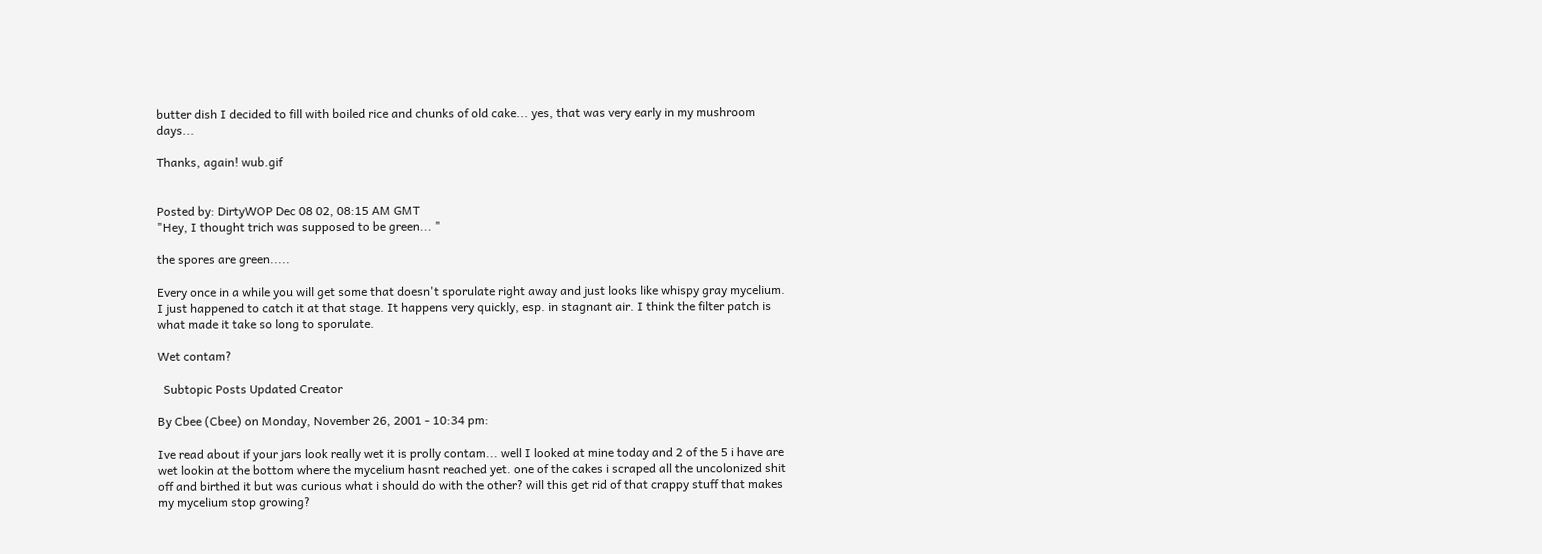butter dish I decided to fill with boiled rice and chunks of old cake... yes, that was very early in my mushroom days...

Thanks, again! wub.gif


Posted by: DirtyWOP Dec 08 02, 08:15 AM GMT
"Hey, I thought trich was supposed to be green... "

the spores are green.....

Every once in a while you will get some that doesn't sporulate right away and just looks like whispy gray mycelium. I just happened to catch it at that stage. It happens very quickly, esp. in stagnant air. I think the filter patch is what made it take so long to sporulate.

Wet contam?

  Subtopic Posts Updated Creator

By Cbee (Cbee) on Monday, November 26, 2001 - 10:34 pm:

Ive read about if your jars look really wet it is prolly contam... well I looked at mine today and 2 of the 5 i have are wet lookin at the bottom where the mycelium hasnt reached yet. one of the cakes i scraped all the uncolonized shit off and birthed it but was curious what i should do with the other? will this get rid of that crappy stuff that makes my mycelium stop growing?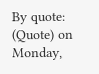By quote: (Quote) on Monday,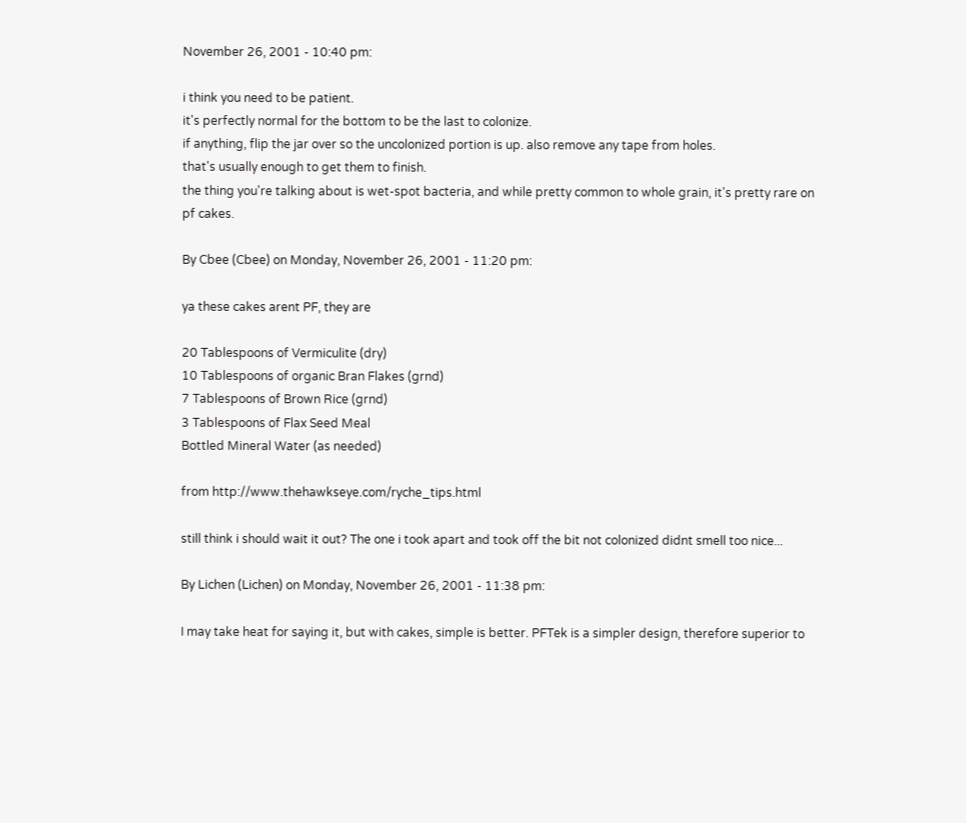November 26, 2001 - 10:40 pm:

i think you need to be patient.
it's perfectly normal for the bottom to be the last to colonize.
if anything, flip the jar over so the uncolonized portion is up. also remove any tape from holes.
that's usually enough to get them to finish.
the thing you're talking about is wet-spot bacteria, and while pretty common to whole grain, it's pretty rare on pf cakes.

By Cbee (Cbee) on Monday, November 26, 2001 - 11:20 pm:

ya these cakes arent PF, they are

20 Tablespoons of Vermiculite (dry)
10 Tablespoons of organic Bran Flakes (grnd)
7 Tablespoons of Brown Rice (grnd)
3 Tablespoons of Flax Seed Meal
Bottled Mineral Water (as needed)

from http://www.thehawkseye.com/ryche_tips.html

still think i should wait it out? The one i took apart and took off the bit not colonized didnt smell too nice...

By Lichen (Lichen) on Monday, November 26, 2001 - 11:38 pm:

I may take heat for saying it, but with cakes, simple is better. PFTek is a simpler design, therefore superior to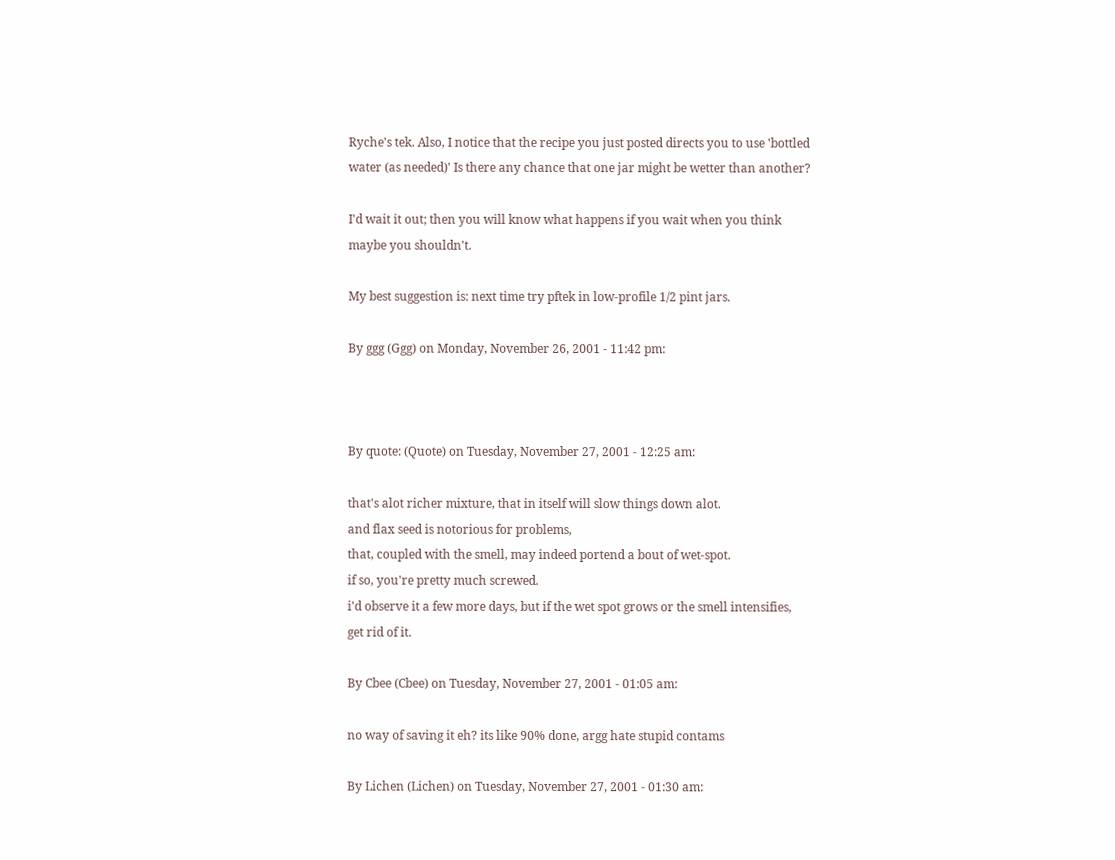Ryche's tek. Also, I notice that the recipe you just posted directs you to use 'bottled water (as needed)' Is there any chance that one jar might be wetter than another?

I'd wait it out; then you will know what happens if you wait when you think maybe you shouldn't.

My best suggestion is: next time try pftek in low-profile 1/2 pint jars.

By ggg (Ggg) on Monday, November 26, 2001 - 11:42 pm:



By quote: (Quote) on Tuesday, November 27, 2001 - 12:25 am:

that's alot richer mixture, that in itself will slow things down alot.
and flax seed is notorious for problems,
that, coupled with the smell, may indeed portend a bout of wet-spot.
if so, you're pretty much screwed.
i'd observe it a few more days, but if the wet spot grows or the smell intensifies,
get rid of it.

By Cbee (Cbee) on Tuesday, November 27, 2001 - 01:05 am:

no way of saving it eh? its like 90% done, argg hate stupid contams

By Lichen (Lichen) on Tuesday, November 27, 2001 - 01:30 am: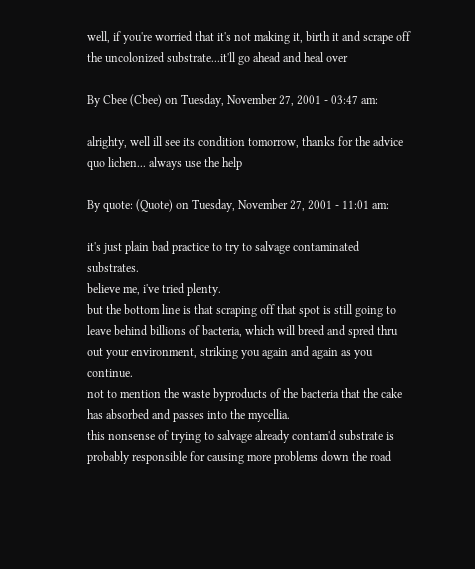well, if you're worried that it's not making it, birth it and scrape off the uncolonized substrate...it'll go ahead and heal over

By Cbee (Cbee) on Tuesday, November 27, 2001 - 03:47 am:

alrighty, well ill see its condition tomorrow, thanks for the advice quo lichen... always use the help

By quote: (Quote) on Tuesday, November 27, 2001 - 11:01 am:

it's just plain bad practice to try to salvage contaminated substrates.
believe me, i've tried plenty.
but the bottom line is that scraping off that spot is still going to leave behind billions of bacteria, which will breed and spred thru out your environment, striking you again and again as you continue.
not to mention the waste byproducts of the bacteria that the cake has absorbed and passes into the mycellia.
this nonsense of trying to salvage already contam'd substrate is probably responsible for causing more problems down the road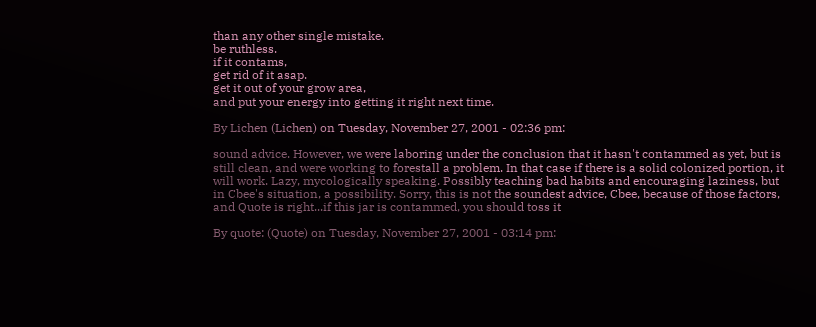than any other single mistake.
be ruthless.
if it contams,
get rid of it asap.
get it out of your grow area,
and put your energy into getting it right next time.

By Lichen (Lichen) on Tuesday, November 27, 2001 - 02:36 pm:

sound advice. However, we were laboring under the conclusion that it hasn't contammed as yet, but is still clean, and were working to forestall a problem. In that case if there is a solid colonized portion, it will work. Lazy, mycologically speaking. Possibly teaching bad habits and encouraging laziness, but in Cbee's situation, a possibility. Sorry, this is not the soundest advice, Cbee, because of those factors, and Quote is right...if this jar is contammed, you should toss it

By quote: (Quote) on Tuesday, November 27, 2001 - 03:14 pm: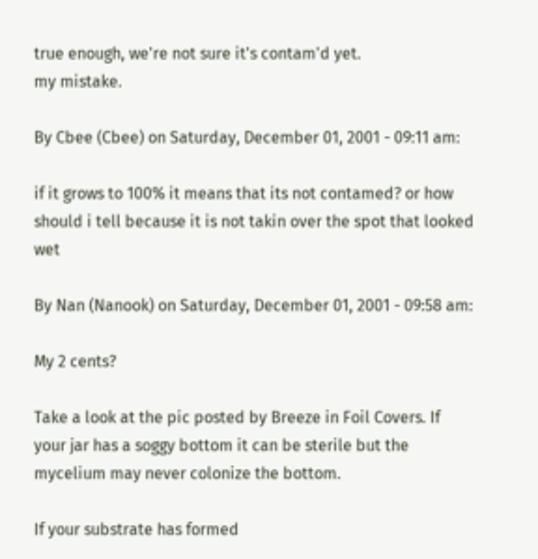true enough, we're not sure it's contam'd yet.
my mistake.

By Cbee (Cbee) on Saturday, December 01, 2001 - 09:11 am:

if it grows to 100% it means that its not contamed? or how should i tell because it is not takin over the spot that looked wet

By Nan (Nanook) on Saturday, December 01, 2001 - 09:58 am:

My 2 cents?

Take a look at the pic posted by Breeze in Foil Covers. If your jar has a soggy bottom it can be sterile but the mycelium may never colonize the bottom.

If your substrate has formed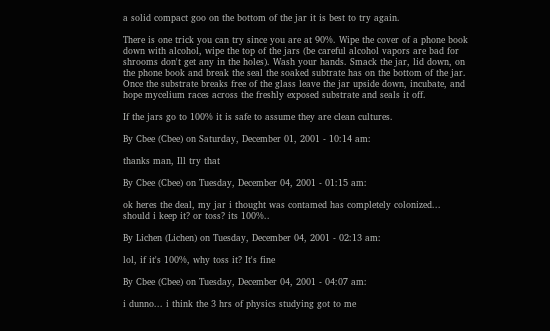a solid compact goo on the bottom of the jar it is best to try again.

There is one trick you can try since you are at 90%. Wipe the cover of a phone book down with alcohol, wipe the top of the jars (be careful alcohol vapors are bad for shrooms don't get any in the holes). Wash your hands. Smack the jar, lid down, on the phone book and break the seal the soaked subtrate has on the bottom of the jar. Once the substrate breaks free of the glass leave the jar upside down, incubate, and hope mycelium races across the freshly exposed substrate and seals it off.

If the jars go to 100% it is safe to assume they are clean cultures.

By Cbee (Cbee) on Saturday, December 01, 2001 - 10:14 am:

thanks man, Ill try that

By Cbee (Cbee) on Tuesday, December 04, 2001 - 01:15 am:

ok heres the deal, my jar i thought was contamed has completely colonized... should i keep it? or toss? its 100%..

By Lichen (Lichen) on Tuesday, December 04, 2001 - 02:13 am:

lol, if it's 100%, why toss it? It's fine

By Cbee (Cbee) on Tuesday, December 04, 2001 - 04:07 am:

i dunno... i think the 3 hrs of physics studying got to me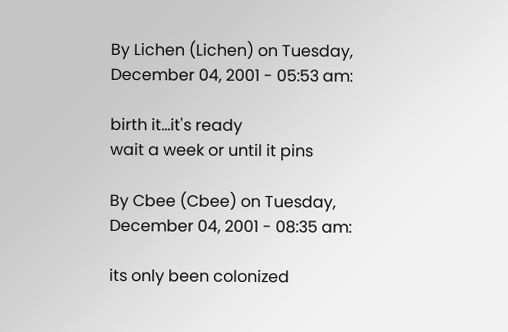By Lichen (Lichen) on Tuesday, December 04, 2001 - 05:53 am:

birth it...it's ready
wait a week or until it pins

By Cbee (Cbee) on Tuesday, December 04, 2001 - 08:35 am:

its only been colonized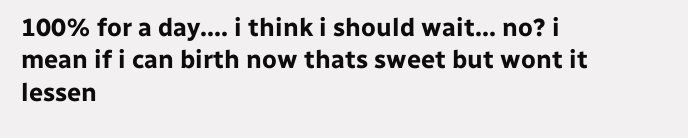100% for a day.... i think i should wait... no? i mean if i can birth now thats sweet but wont it lessen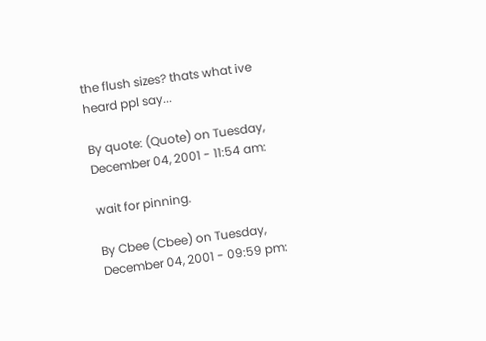the flush sizes? thats what ive heard ppl say...

By quote: (Quote) on Tuesday, December 04, 2001 - 11:54 am:

wait for pinning.

By Cbee (Cbee) on Tuesday, December 04, 2001 - 09:59 pm: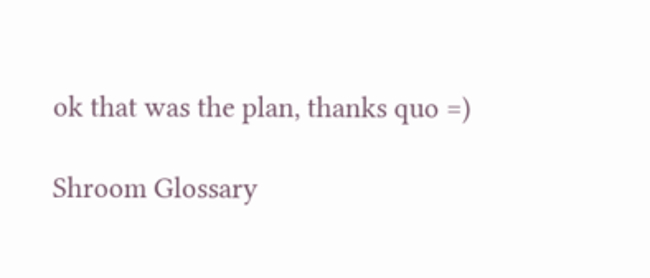ok that was the plan, thanks quo =)

Shroom Glossary